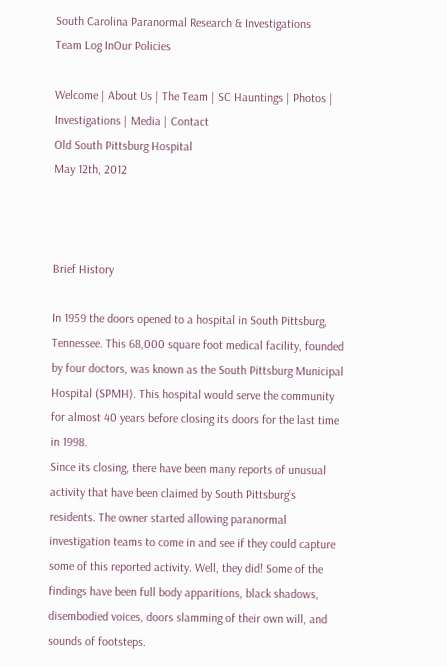South Carolina Paranormal Research & Investigations                     Team Log InOur Policies

Welcome | About Us | The Team | SC Hauntings | Photos | Investigations | Media | Contact
Old South Pittsburg Hospital
May 12th, 2012



Brief History

In 1959 the doors opened to a hospital in South Pittsburg, Tennessee. This 68,000 square foot medical facility, founded by four doctors, was known as the South Pittsburg Municipal Hospital (SPMH). This hospital would serve the community for almost 40 years before closing its doors for the last time in 1998.
Since its closing, there have been many reports of unusual activity that have been claimed by South Pittsburg’s residents. The owner started allowing paranormal investigation teams to come in and see if they could capture some of this reported activity. Well, they did! Some of the findings have been full body apparitions, black shadows, disembodied voices, doors slamming of their own will, and sounds of footsteps.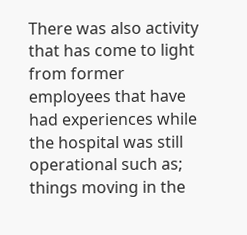There was also activity that has come to light from former employees that have had experiences while the hospital was still operational such as; things moving in the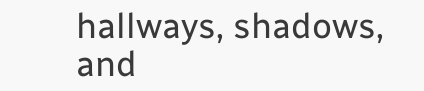hallways, shadows, and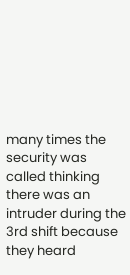many times the security was called thinking there was an intruder during the 3rd shift because they heard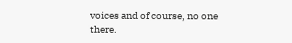voices and of course, no one there.